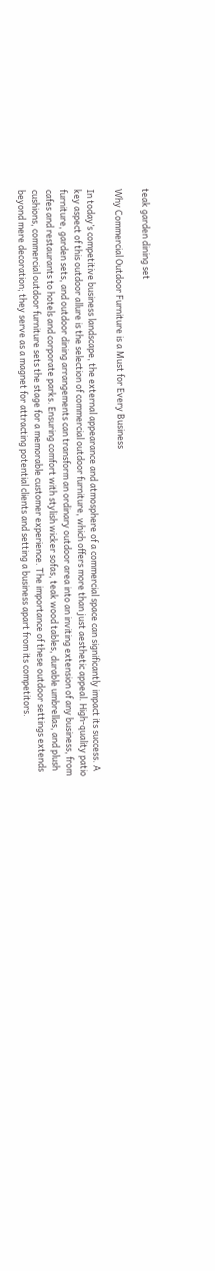teak garden dining set

Why Commercial Outdoor Furniture is a Must for Every Business

In today’s competitive business landscape, the external appearance and atmosphere of a commercial space can significantly impact its success. A key aspect of this outdoor allure is the selection of commercial outdoor furniture, which offers more than just aesthetic appeal. High-quality patio furniture, garden sets, and outdoor dining arrangements can transform an ordinary outdoor area into an inviting extension of any business, from cafes and restaurants to hotels and corporate parks. Ensuring comfort with stylish wicker sofas, teak wood tables, durable umbrellas, and plush cushions, commercial outdoor furniture sets the stage for a memorable customer experience. The importance of these outdoor settings extends beyond mere decoration; they serve as a magnet for attracting potential clients and setting a business apart from its competitors.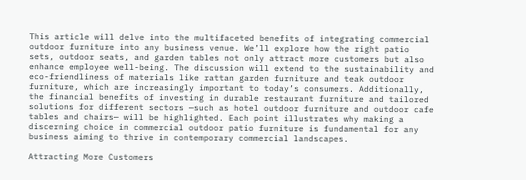This article will delve into the multifaceted benefits of integrating commercial outdoor furniture into any business venue. We’ll explore how the right patio sets, outdoor seats, and garden tables not only attract more customers but also enhance employee well-being. The discussion will extend to the sustainability and eco-friendliness of materials like rattan garden furniture and teak outdoor furniture, which are increasingly important to today’s consumers. Additionally, the financial benefits of investing in durable restaurant furniture and tailored solutions for different sectors —such as hotel outdoor furniture and outdoor cafe tables and chairs— will be highlighted. Each point illustrates why making a discerning choice in commercial outdoor patio furniture is fundamental for any business aiming to thrive in contemporary commercial landscapes.

Attracting More Customers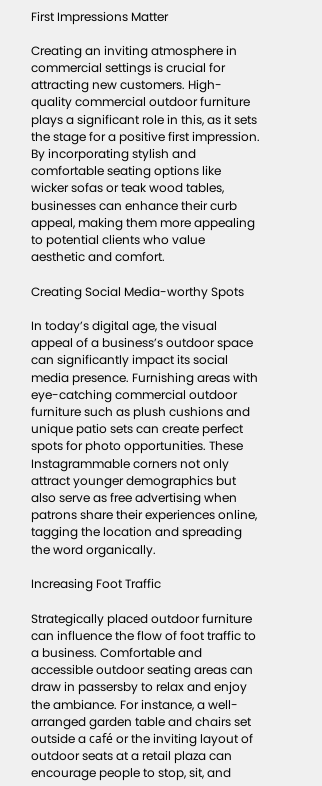First Impressions Matter

Creating an inviting atmosphere in commercial settings is crucial for attracting new customers. High-quality commercial outdoor furniture plays a significant role in this, as it sets the stage for a positive first impression. By incorporating stylish and comfortable seating options like wicker sofas or teak wood tables, businesses can enhance their curb appeal, making them more appealing to potential clients who value aesthetic and comfort.

Creating Social Media-worthy Spots

In today’s digital age, the visual appeal of a business’s outdoor space can significantly impact its social media presence. Furnishing areas with eye-catching commercial outdoor furniture such as plush cushions and unique patio sets can create perfect spots for photo opportunities. These Instagrammable corners not only attract younger demographics but also serve as free advertising when patrons share their experiences online, tagging the location and spreading the word organically.

Increasing Foot Traffic

Strategically placed outdoor furniture can influence the flow of foot traffic to a business. Comfortable and accessible outdoor seating areas can draw in passersby to relax and enjoy the ambiance. For instance, a well-arranged garden table and chairs set outside a café or the inviting layout of outdoor seats at a retail plaza can encourage people to stop, sit, and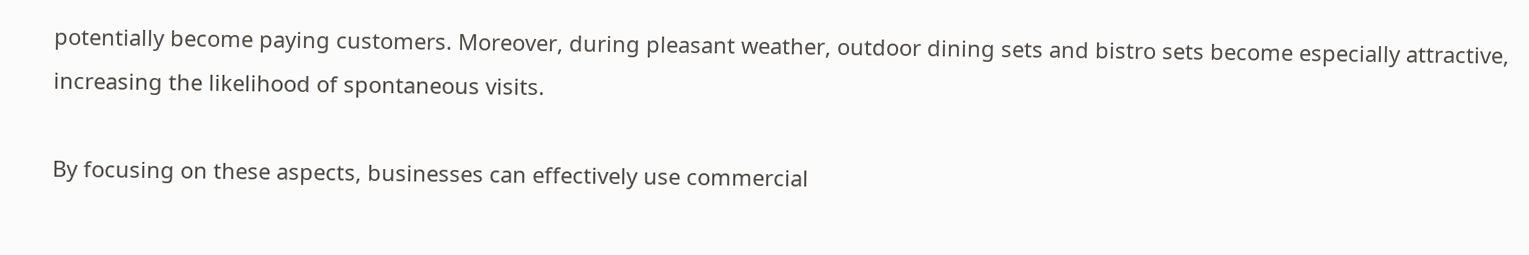potentially become paying customers. Moreover, during pleasant weather, outdoor dining sets and bistro sets become especially attractive, increasing the likelihood of spontaneous visits.

By focusing on these aspects, businesses can effectively use commercial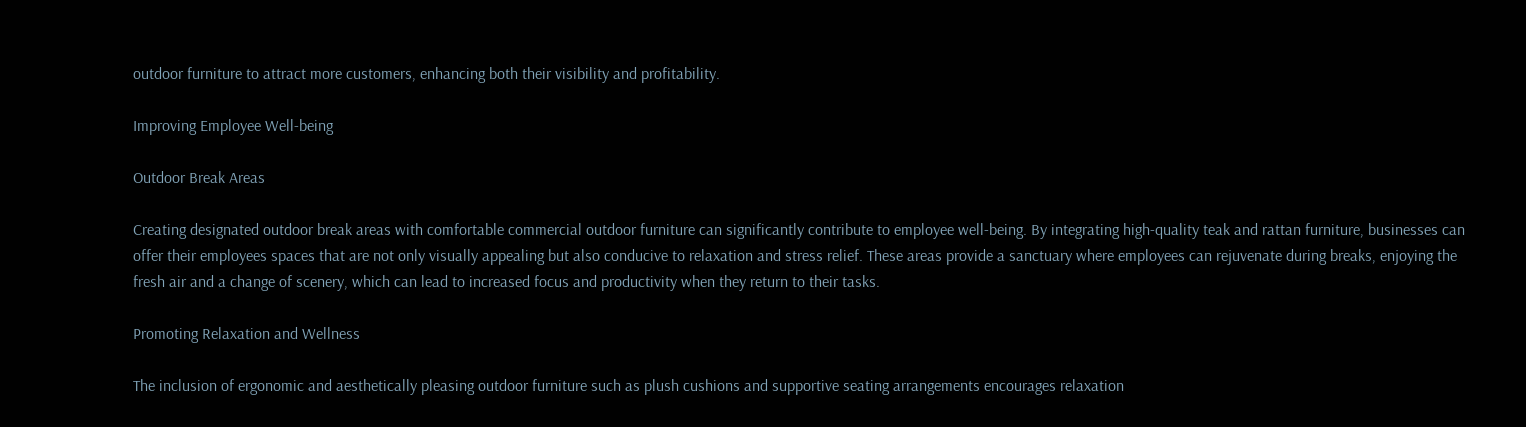outdoor furniture to attract more customers, enhancing both their visibility and profitability.

Improving Employee Well-being

Outdoor Break Areas

Creating designated outdoor break areas with comfortable commercial outdoor furniture can significantly contribute to employee well-being. By integrating high-quality teak and rattan furniture, businesses can offer their employees spaces that are not only visually appealing but also conducive to relaxation and stress relief. These areas provide a sanctuary where employees can rejuvenate during breaks, enjoying the fresh air and a change of scenery, which can lead to increased focus and productivity when they return to their tasks.

Promoting Relaxation and Wellness

The inclusion of ergonomic and aesthetically pleasing outdoor furniture such as plush cushions and supportive seating arrangements encourages relaxation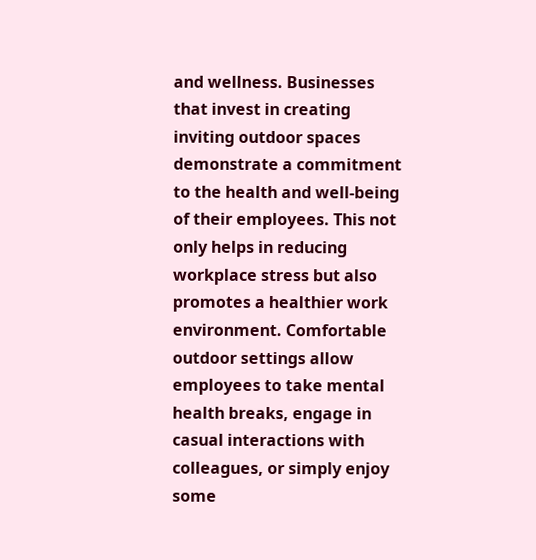and wellness. Businesses that invest in creating inviting outdoor spaces demonstrate a commitment to the health and well-being of their employees. This not only helps in reducing workplace stress but also promotes a healthier work environment. Comfortable outdoor settings allow employees to take mental health breaks, engage in casual interactions with colleagues, or simply enjoy some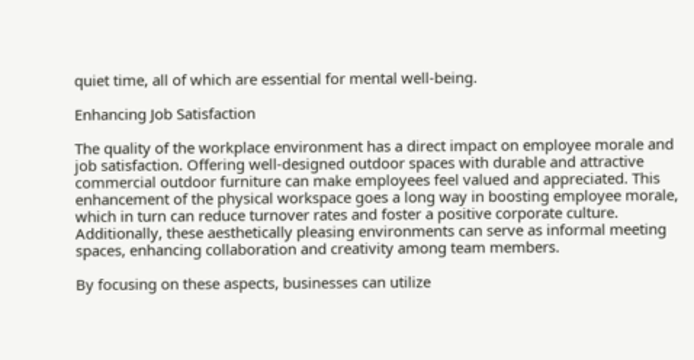quiet time, all of which are essential for mental well-being.

Enhancing Job Satisfaction

The quality of the workplace environment has a direct impact on employee morale and job satisfaction. Offering well-designed outdoor spaces with durable and attractive commercial outdoor furniture can make employees feel valued and appreciated. This enhancement of the physical workspace goes a long way in boosting employee morale, which in turn can reduce turnover rates and foster a positive corporate culture. Additionally, these aesthetically pleasing environments can serve as informal meeting spaces, enhancing collaboration and creativity among team members.

By focusing on these aspects, businesses can utilize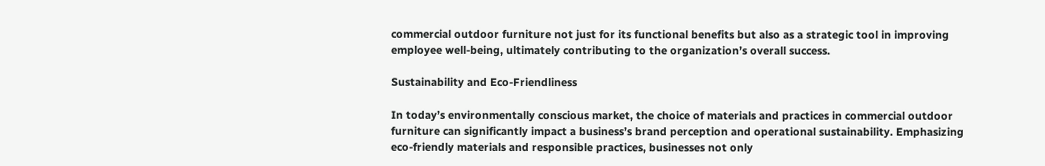commercial outdoor furniture not just for its functional benefits but also as a strategic tool in improving employee well-being, ultimately contributing to the organization’s overall success.

Sustainability and Eco-Friendliness

In today’s environmentally conscious market, the choice of materials and practices in commercial outdoor furniture can significantly impact a business’s brand perception and operational sustainability. Emphasizing eco-friendly materials and responsible practices, businesses not only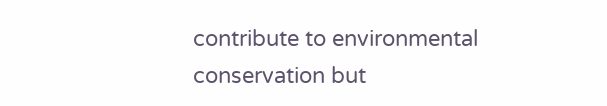contribute to environmental conservation but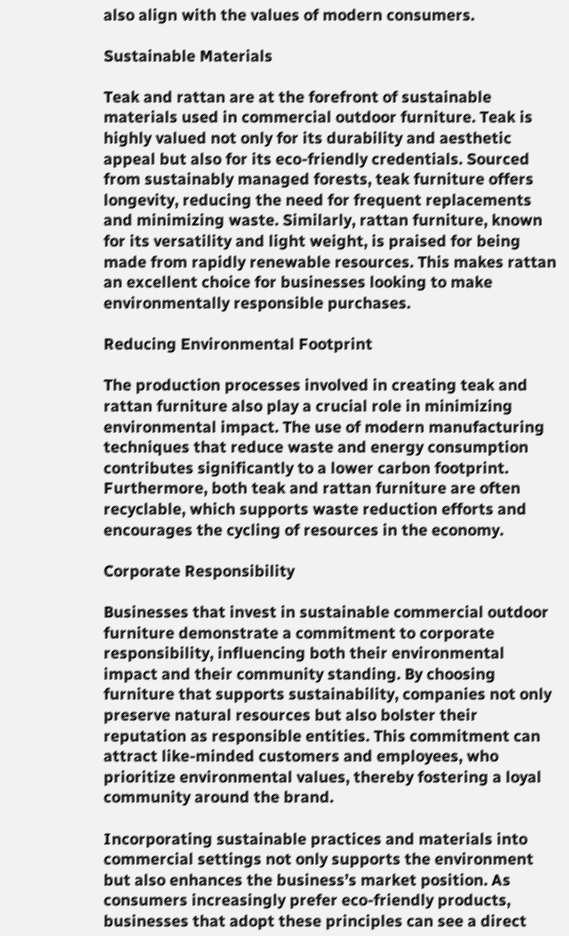also align with the values of modern consumers.

Sustainable Materials

Teak and rattan are at the forefront of sustainable materials used in commercial outdoor furniture. Teak is highly valued not only for its durability and aesthetic appeal but also for its eco-friendly credentials. Sourced from sustainably managed forests, teak furniture offers longevity, reducing the need for frequent replacements and minimizing waste. Similarly, rattan furniture, known for its versatility and light weight, is praised for being made from rapidly renewable resources. This makes rattan an excellent choice for businesses looking to make environmentally responsible purchases.

Reducing Environmental Footprint

The production processes involved in creating teak and rattan furniture also play a crucial role in minimizing environmental impact. The use of modern manufacturing techniques that reduce waste and energy consumption contributes significantly to a lower carbon footprint. Furthermore, both teak and rattan furniture are often recyclable, which supports waste reduction efforts and encourages the cycling of resources in the economy.

Corporate Responsibility

Businesses that invest in sustainable commercial outdoor furniture demonstrate a commitment to corporate responsibility, influencing both their environmental impact and their community standing. By choosing furniture that supports sustainability, companies not only preserve natural resources but also bolster their reputation as responsible entities. This commitment can attract like-minded customers and employees, who prioritize environmental values, thereby fostering a loyal community around the brand.

Incorporating sustainable practices and materials into commercial settings not only supports the environment but also enhances the business’s market position. As consumers increasingly prefer eco-friendly products, businesses that adopt these principles can see a direct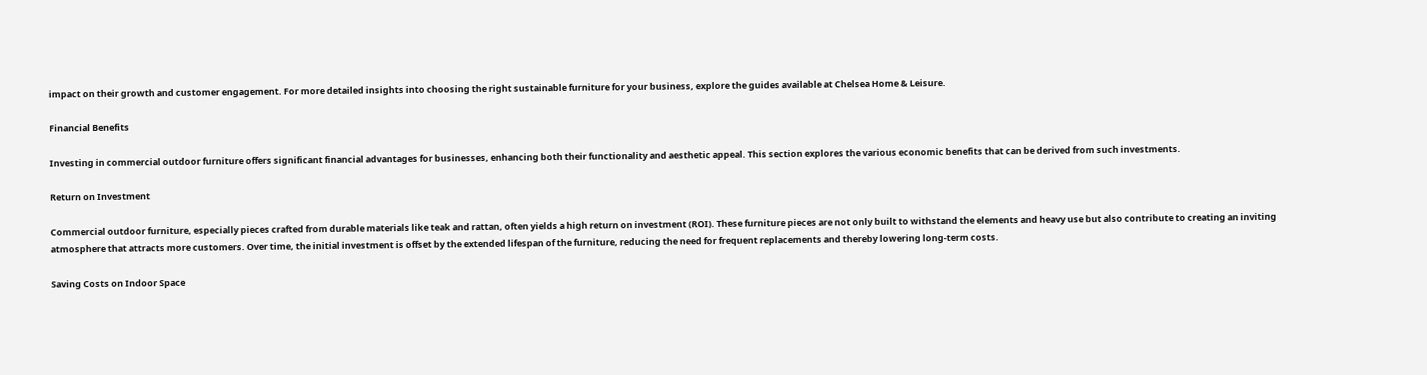impact on their growth and customer engagement. For more detailed insights into choosing the right sustainable furniture for your business, explore the guides available at Chelsea Home & Leisure.

Financial Benefits

Investing in commercial outdoor furniture offers significant financial advantages for businesses, enhancing both their functionality and aesthetic appeal. This section explores the various economic benefits that can be derived from such investments.

Return on Investment

Commercial outdoor furniture, especially pieces crafted from durable materials like teak and rattan, often yields a high return on investment (ROI). These furniture pieces are not only built to withstand the elements and heavy use but also contribute to creating an inviting atmosphere that attracts more customers. Over time, the initial investment is offset by the extended lifespan of the furniture, reducing the need for frequent replacements and thereby lowering long-term costs.

Saving Costs on Indoor Space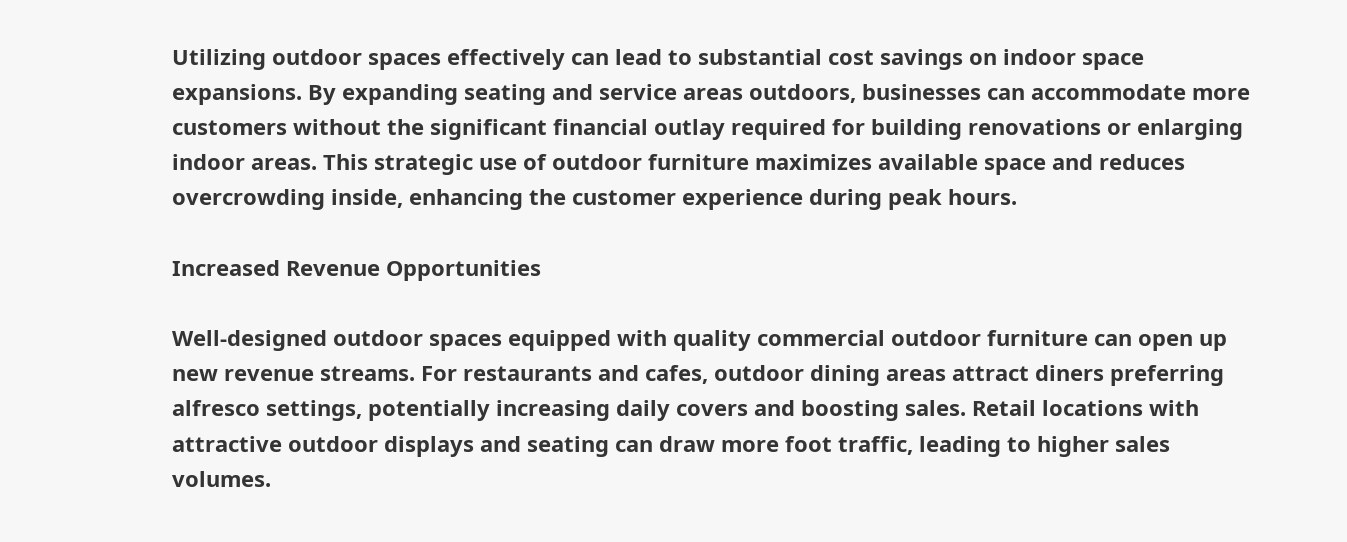Utilizing outdoor spaces effectively can lead to substantial cost savings on indoor space expansions. By expanding seating and service areas outdoors, businesses can accommodate more customers without the significant financial outlay required for building renovations or enlarging indoor areas. This strategic use of outdoor furniture maximizes available space and reduces overcrowding inside, enhancing the customer experience during peak hours.

Increased Revenue Opportunities

Well-designed outdoor spaces equipped with quality commercial outdoor furniture can open up new revenue streams. For restaurants and cafes, outdoor dining areas attract diners preferring alfresco settings, potentially increasing daily covers and boosting sales. Retail locations with attractive outdoor displays and seating can draw more foot traffic, leading to higher sales volumes.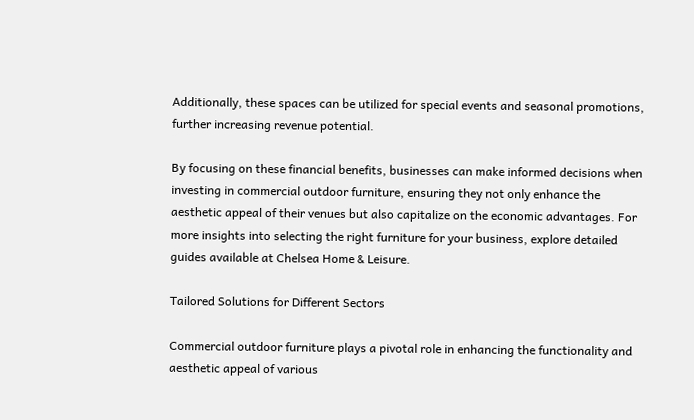Additionally, these spaces can be utilized for special events and seasonal promotions, further increasing revenue potential.

By focusing on these financial benefits, businesses can make informed decisions when investing in commercial outdoor furniture, ensuring they not only enhance the aesthetic appeal of their venues but also capitalize on the economic advantages. For more insights into selecting the right furniture for your business, explore detailed guides available at Chelsea Home & Leisure.

Tailored Solutions for Different Sectors

Commercial outdoor furniture plays a pivotal role in enhancing the functionality and aesthetic appeal of various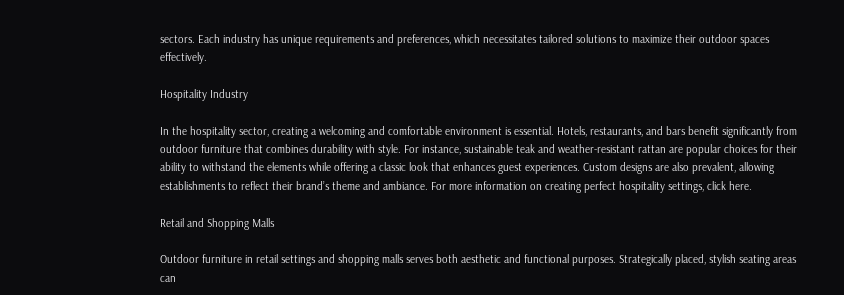sectors. Each industry has unique requirements and preferences, which necessitates tailored solutions to maximize their outdoor spaces effectively.

Hospitality Industry

In the hospitality sector, creating a welcoming and comfortable environment is essential. Hotels, restaurants, and bars benefit significantly from outdoor furniture that combines durability with style. For instance, sustainable teak and weather-resistant rattan are popular choices for their ability to withstand the elements while offering a classic look that enhances guest experiences. Custom designs are also prevalent, allowing establishments to reflect their brand’s theme and ambiance. For more information on creating perfect hospitality settings, click here.

Retail and Shopping Malls

Outdoor furniture in retail settings and shopping malls serves both aesthetic and functional purposes. Strategically placed, stylish seating areas can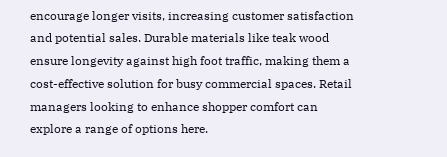encourage longer visits, increasing customer satisfaction and potential sales. Durable materials like teak wood ensure longevity against high foot traffic, making them a cost-effective solution for busy commercial spaces. Retail managers looking to enhance shopper comfort can explore a range of options here.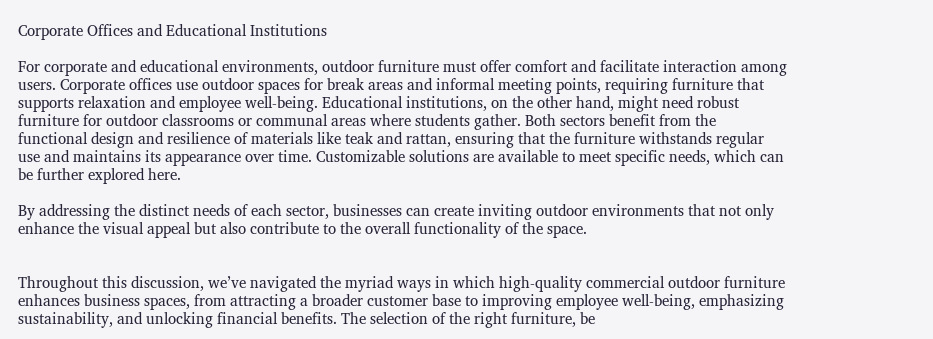Corporate Offices and Educational Institutions

For corporate and educational environments, outdoor furniture must offer comfort and facilitate interaction among users. Corporate offices use outdoor spaces for break areas and informal meeting points, requiring furniture that supports relaxation and employee well-being. Educational institutions, on the other hand, might need robust furniture for outdoor classrooms or communal areas where students gather. Both sectors benefit from the functional design and resilience of materials like teak and rattan, ensuring that the furniture withstands regular use and maintains its appearance over time. Customizable solutions are available to meet specific needs, which can be further explored here.

By addressing the distinct needs of each sector, businesses can create inviting outdoor environments that not only enhance the visual appeal but also contribute to the overall functionality of the space.


Throughout this discussion, we’ve navigated the myriad ways in which high-quality commercial outdoor furniture enhances business spaces, from attracting a broader customer base to improving employee well-being, emphasizing sustainability, and unlocking financial benefits. The selection of the right furniture, be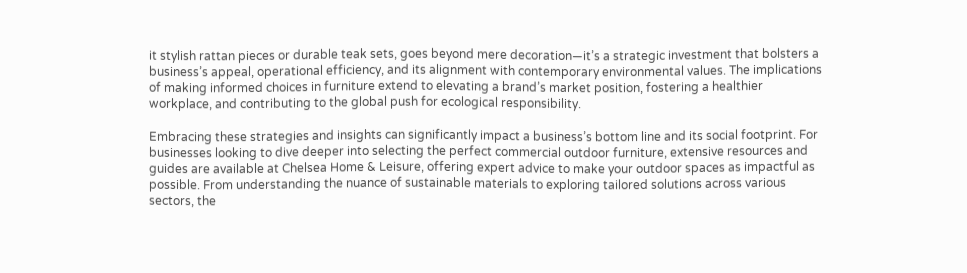it stylish rattan pieces or durable teak sets, goes beyond mere decoration—it’s a strategic investment that bolsters a business’s appeal, operational efficiency, and its alignment with contemporary environmental values. The implications of making informed choices in furniture extend to elevating a brand’s market position, fostering a healthier workplace, and contributing to the global push for ecological responsibility.

Embracing these strategies and insights can significantly impact a business’s bottom line and its social footprint. For businesses looking to dive deeper into selecting the perfect commercial outdoor furniture, extensive resources and guides are available at Chelsea Home & Leisure, offering expert advice to make your outdoor spaces as impactful as possible. From understanding the nuance of sustainable materials to exploring tailored solutions across various sectors, the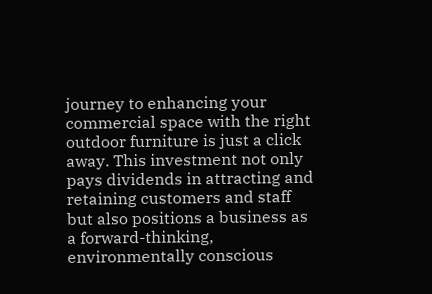journey to enhancing your commercial space with the right outdoor furniture is just a click away. This investment not only pays dividends in attracting and retaining customers and staff but also positions a business as a forward-thinking, environmentally conscious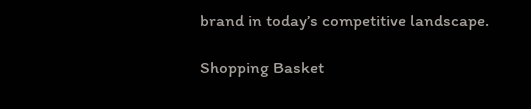brand in today’s competitive landscape.

Shopping Basket